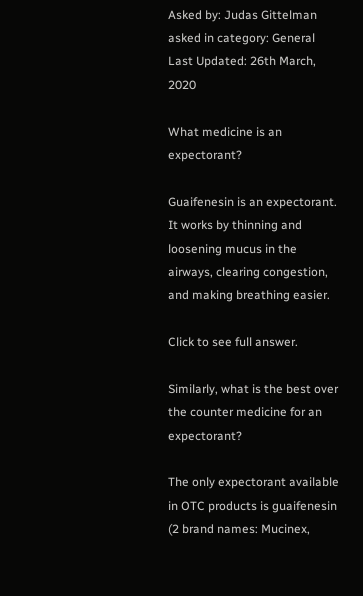Asked by: Judas Gittelman
asked in category: General Last Updated: 26th March, 2020

What medicine is an expectorant?

Guaifenesin is an expectorant. It works by thinning and loosening mucus in the airways, clearing congestion, and making breathing easier.

Click to see full answer.

Similarly, what is the best over the counter medicine for an expectorant?

The only expectorant available in OTC products is guaifenesin (2 brand names: Mucinex,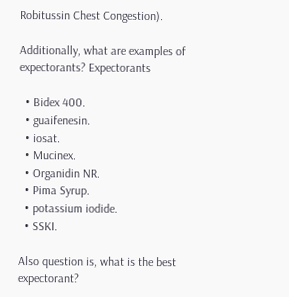Robitussin Chest Congestion).

Additionally, what are examples of expectorants? Expectorants

  • Bidex 400.
  • guaifenesin.
  • iosat.
  • Mucinex.
  • Organidin NR.
  • Pima Syrup.
  • potassium iodide.
  • SSKI.

Also question is, what is the best expectorant?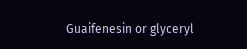Guaifenesin or glyceryl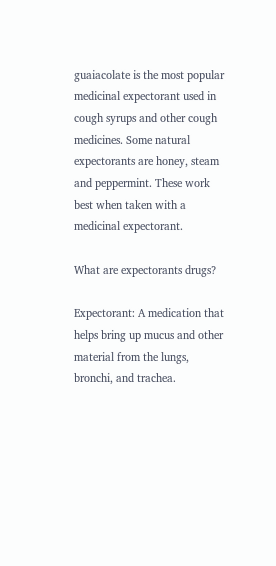guaiacolate is the most popular medicinal expectorant used in cough syrups and other cough medicines. Some natural expectorants are honey, steam and peppermint. These work best when taken with a medicinal expectorant.

What are expectorants drugs?

Expectorant: A medication that helps bring up mucus and other material from the lungs, bronchi, and trachea.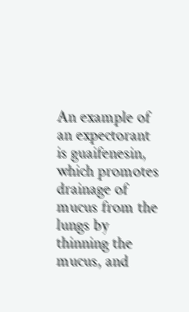An example of an expectorant is guaifenesin, which promotes drainage of mucus from the lungs by thinning the mucus, and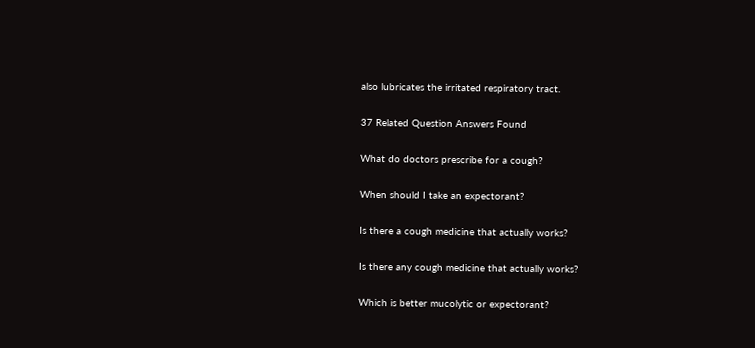also lubricates the irritated respiratory tract.

37 Related Question Answers Found

What do doctors prescribe for a cough?

When should I take an expectorant?

Is there a cough medicine that actually works?

Is there any cough medicine that actually works?

Which is better mucolytic or expectorant?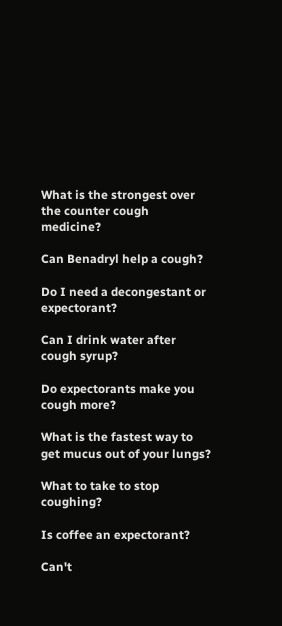What is the strongest over the counter cough medicine?

Can Benadryl help a cough?

Do I need a decongestant or expectorant?

Can I drink water after cough syrup?

Do expectorants make you cough more?

What is the fastest way to get mucus out of your lungs?

What to take to stop coughing?

Is coffee an expectorant?

Can't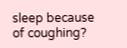sleep because of coughing?